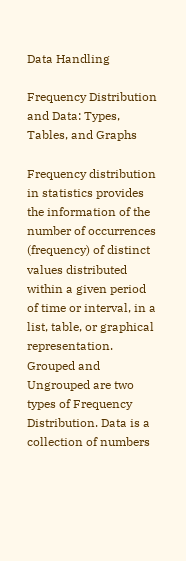Data Handling

Frequency Distribution and Data: Types, Tables, and Graphs

Frequency distribution in statistics provides the information of the number of occurrences (frequency) of distinct values distributed within a given period of time or interval, in a list, table, or graphical representation. Grouped and Ungrouped are two types of Frequency Distribution. Data is a collection of numbers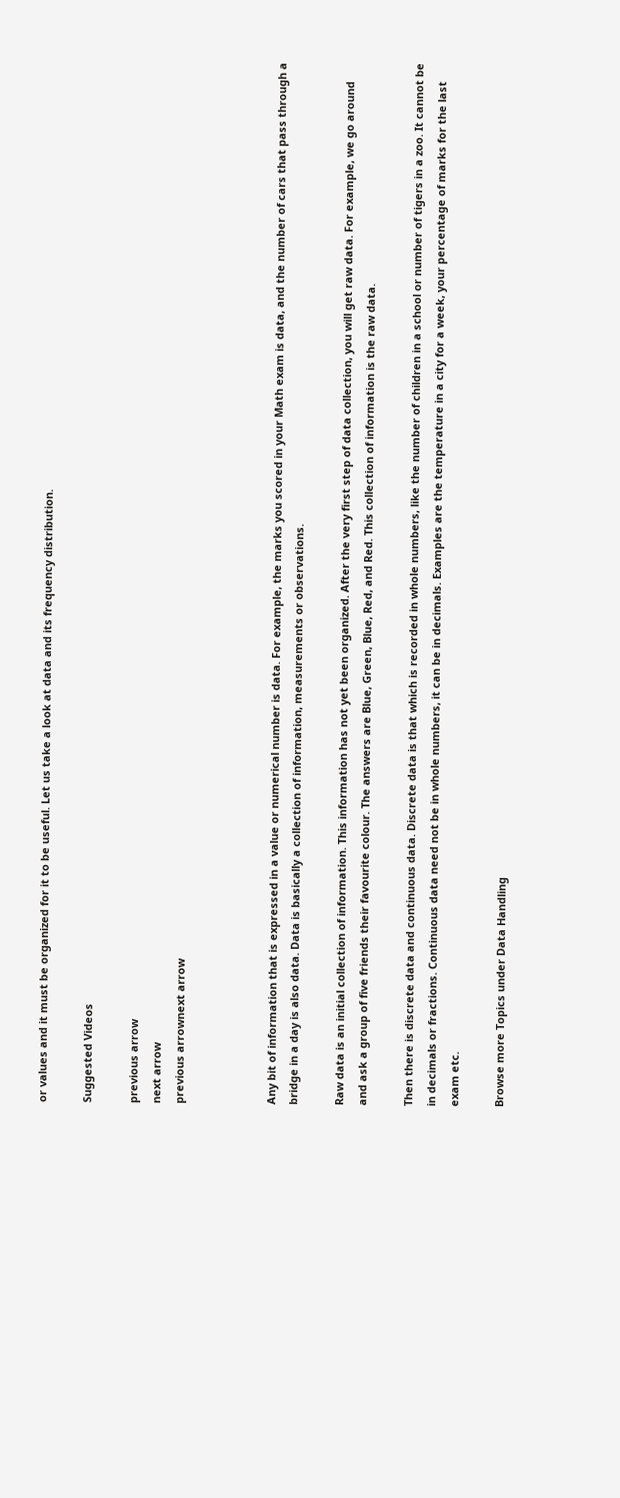or values and it must be organized for it to be useful. Let us take a look at data and its frequency distribution.

Suggested Videos

previous arrow
next arrow
previous arrownext arrow



Any bit of information that is expressed in a value or numerical number is data. For example, the marks you scored in your Math exam is data, and the number of cars that pass through a bridge in a day is also data. Data is basically a collection of information, measurements or observations.

Raw data is an initial collection of information. This information has not yet been organized. After the very first step of data collection, you will get raw data. For example, we go around and ask a group of five friends their favourite colour. The answers are Blue, Green, Blue, Red, and Red. This collection of information is the raw data.

Then there is discrete data and continuous data. Discrete data is that which is recorded in whole numbers, like the number of children in a school or number of tigers in a zoo. It cannot be in decimals or fractions. Continuous data need not be in whole numbers, it can be in decimals. Examples are the temperature in a city for a week, your percentage of marks for the last exam etc.

Browse more Topics under Data Handling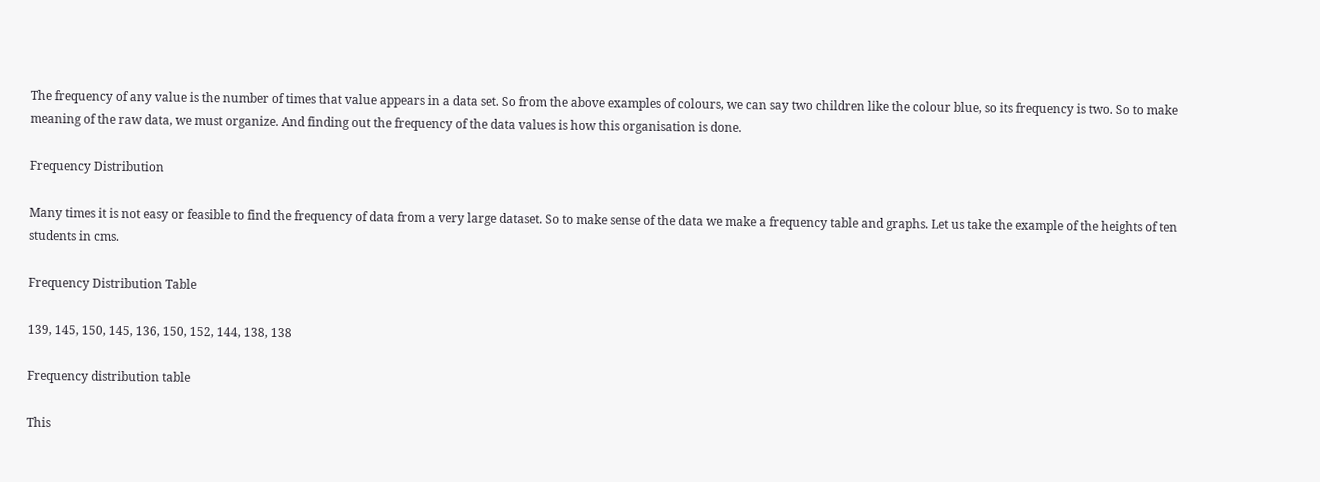The frequency of any value is the number of times that value appears in a data set. So from the above examples of colours, we can say two children like the colour blue, so its frequency is two. So to make meaning of the raw data, we must organize. And finding out the frequency of the data values is how this organisation is done.

Frequency Distribution

Many times it is not easy or feasible to find the frequency of data from a very large dataset. So to make sense of the data we make a frequency table and graphs. Let us take the example of the heights of ten students in cms.

Frequency Distribution Table

139, 145, 150, 145, 136, 150, 152, 144, 138, 138

Frequency distribution table

This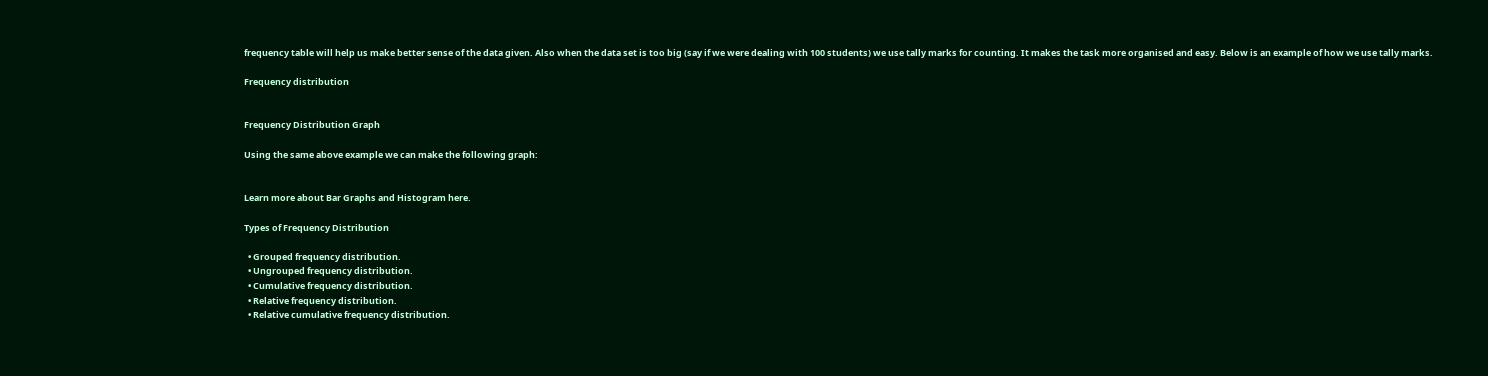frequency table will help us make better sense of the data given. Also when the data set is too big (say if we were dealing with 100 students) we use tally marks for counting. It makes the task more organised and easy. Below is an example of how we use tally marks.

Frequency distribution


Frequency Distribution Graph

Using the same above example we can make the following graph:


Learn more about Bar Graphs and Histogram here.

Types of Frequency Distribution

  • Grouped frequency distribution.
  • Ungrouped frequency distribution.
  • Cumulative frequency distribution.
  • Relative frequency distribution.
  • Relative cumulative frequency distribution.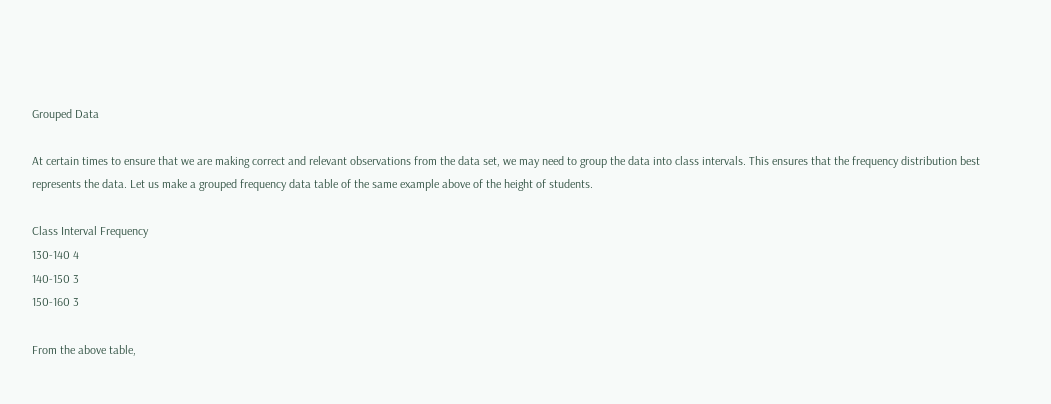Grouped Data

At certain times to ensure that we are making correct and relevant observations from the data set, we may need to group the data into class intervals. This ensures that the frequency distribution best represents the data. Let us make a grouped frequency data table of the same example above of the height of students.

Class Interval Frequency
130-140 4
140-150 3
150-160 3

From the above table,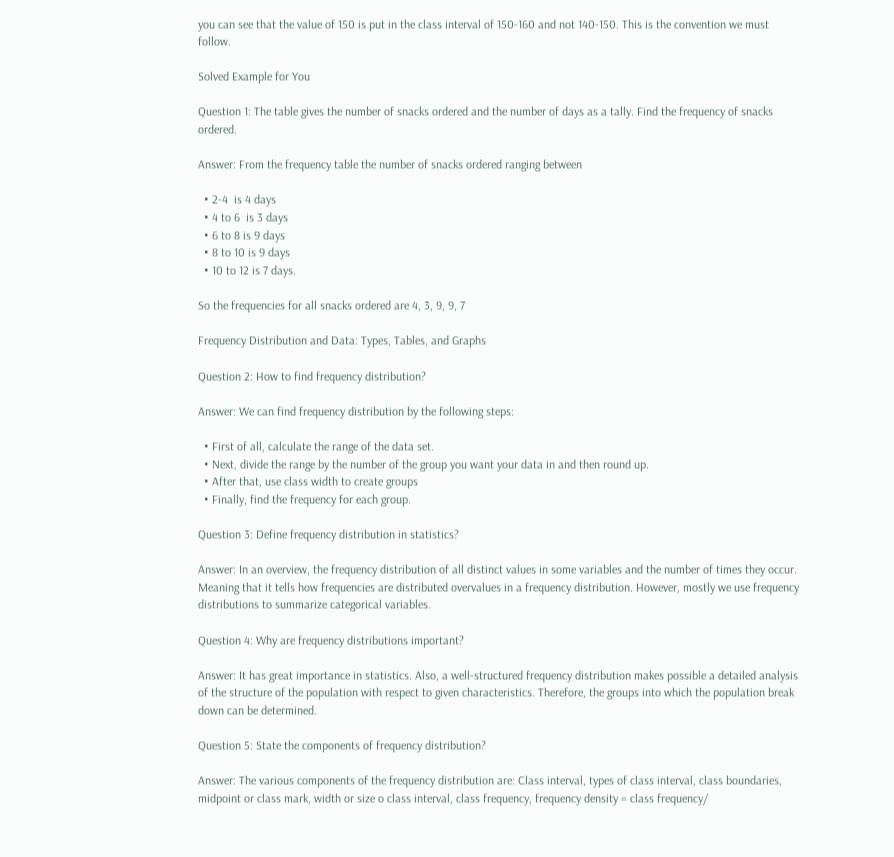you can see that the value of 150 is put in the class interval of 150-160 and not 140-150. This is the convention we must follow.

Solved Example for You

Question 1: The table gives the number of snacks ordered and the number of days as a tally. Find the frequency of snacks ordered.

Answer: From the frequency table the number of snacks ordered ranging between

  • 2-4  is 4 days
  • 4 to 6  is 3 days
  • 6 to 8 is 9 days
  • 8 to 10 is 9 days
  • 10 to 12 is 7 days.

So the frequencies for all snacks ordered are 4, 3, 9, 9, 7

Frequency Distribution and Data: Types, Tables, and Graphs

Question 2: How to find frequency distribution?

Answer: We can find frequency distribution by the following steps:

  • First of all, calculate the range of the data set.
  • Next, divide the range by the number of the group you want your data in and then round up.
  • After that, use class width to create groups
  • Finally, find the frequency for each group.

Question 3: Define frequency distribution in statistics?

Answer: In an overview, the frequency distribution of all distinct values in some variables and the number of times they occur. Meaning that it tells how frequencies are distributed overvalues in a frequency distribution. However, mostly we use frequency distributions to summarize categorical variables.

Question 4: Why are frequency distributions important?

Answer: It has great importance in statistics. Also, a well-structured frequency distribution makes possible a detailed analysis of the structure of the population with respect to given characteristics. Therefore, the groups into which the population break down can be determined.

Question 5: State the components of frequency distribution?

Answer: The various components of the frequency distribution are: Class interval, types of class interval, class boundaries, midpoint or class mark, width or size o class interval, class frequency, frequency density = class frequency/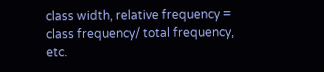class width, relative frequency = class frequency/ total frequency, etc.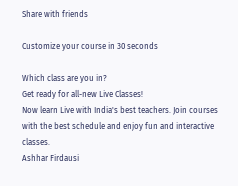Share with friends

Customize your course in 30 seconds

Which class are you in?
Get ready for all-new Live Classes!
Now learn Live with India's best teachers. Join courses with the best schedule and enjoy fun and interactive classes.
Ashhar Firdausi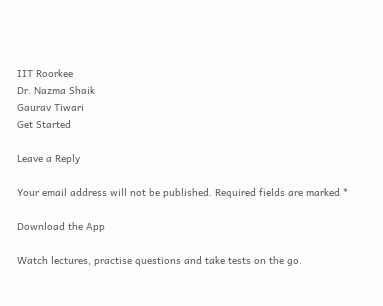IIT Roorkee
Dr. Nazma Shaik
Gaurav Tiwari
Get Started

Leave a Reply

Your email address will not be published. Required fields are marked *

Download the App

Watch lectures, practise questions and take tests on the go.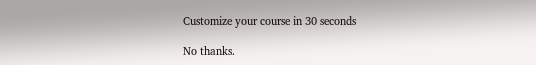Customize your course in 30 seconds

No thanks.